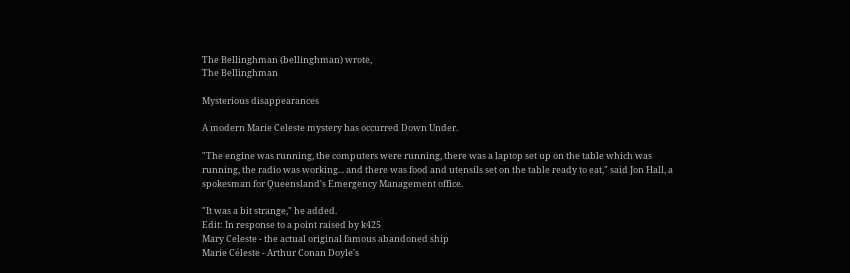The Bellinghman (bellinghman) wrote,
The Bellinghman

Mysterious disappearances

A modern Marie Celeste mystery has occurred Down Under.

"The engine was running, the computers were running, there was a laptop set up on the table which was running, the radio was working... and there was food and utensils set on the table ready to eat," said Jon Hall, a spokesman for Queensland's Emergency Management office.

"It was a bit strange," he added.
Edit: In response to a point raised by k425
Mary Celeste - the actual original famous abandoned ship
Marie Céleste - Arthur Conan Doyle's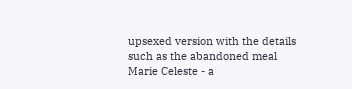upsexed version with the details such as the abandoned meal
Marie Celeste - a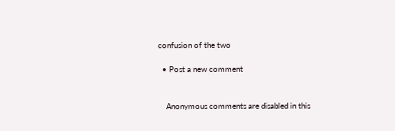confusion of the two

  • Post a new comment


    Anonymous comments are disabled in this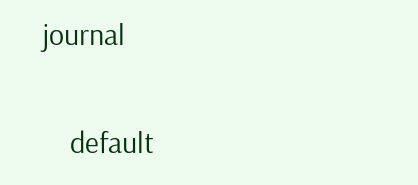journal

    default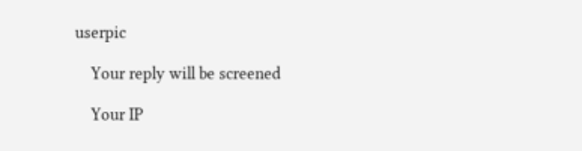userpic

    Your reply will be screened

    Your IP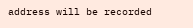address will be recorded